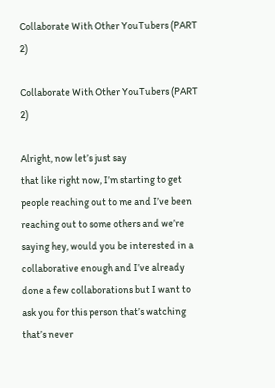Collaborate With Other YouTubers (PART 2)

Collaborate With Other YouTubers (PART 2)

Alright, now let’s just say
that like right now, I’m starting to get people reaching out to me and I’ve been
reaching out to some others and we’re saying hey, would you be interested in a
collaborative enough and I’ve already done a few collaborations but I want to
ask you for this person that’s watching that’s never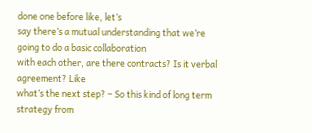done one before like, let’s
say there’s a mutual understanding that we’re going to do a basic collaboration
with each other, are there contracts? Is it verbal agreement? Like
what’s the next step? – So this kind of long term strategy from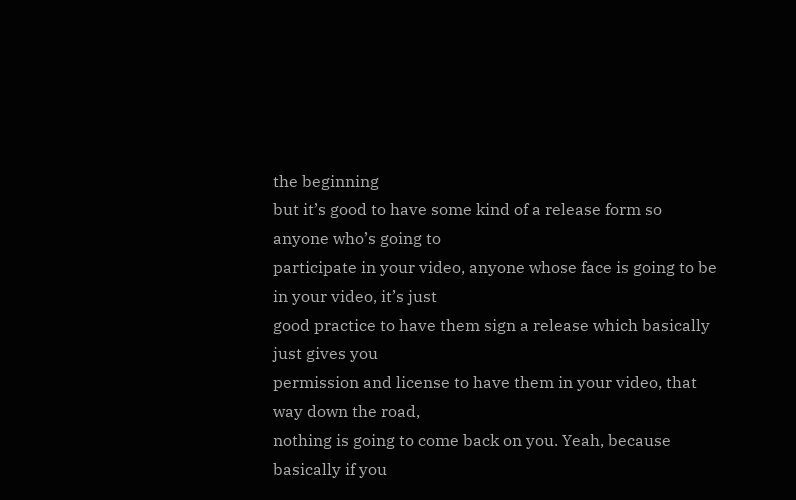the beginning
but it’s good to have some kind of a release form so anyone who’s going to
participate in your video, anyone whose face is going to be in your video, it’s just
good practice to have them sign a release which basically just gives you
permission and license to have them in your video, that way down the road,
nothing is going to come back on you. Yeah, because basically if you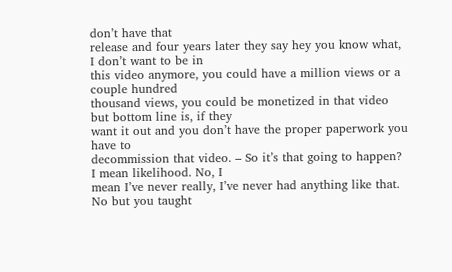don’t have that
release and four years later they say hey you know what, I don’t want to be in
this video anymore, you could have a million views or a couple hundred
thousand views, you could be monetized in that video but bottom line is, if they
want it out and you don’t have the proper paperwork you have to
decommission that video. – So it’s that going to happen? I mean likelihood. No, I
mean I’ve never really, I’ve never had anything like that. No but you taught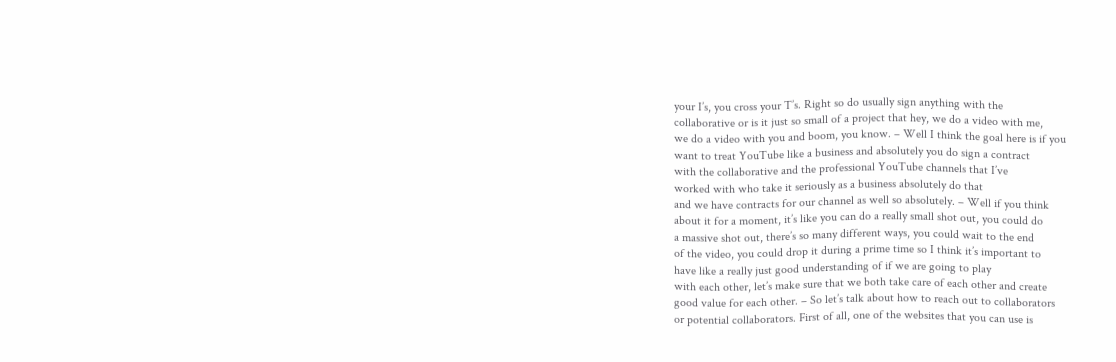your I’s, you cross your T’s. Right so do usually sign anything with the
collaborative or is it just so small of a project that hey, we do a video with me,
we do a video with you and boom, you know. – Well I think the goal here is if you
want to treat YouTube like a business and absolutely you do sign a contract
with the collaborative and the professional YouTube channels that I’ve
worked with who take it seriously as a business absolutely do that
and we have contracts for our channel as well so absolutely. – Well if you think
about it for a moment, it’s like you can do a really small shot out, you could do
a massive shot out, there’s so many different ways, you could wait to the end
of the video, you could drop it during a prime time so I think it’s important to
have like a really just good understanding of if we are going to play
with each other, let’s make sure that we both take care of each other and create
good value for each other. – So let’s talk about how to reach out to collaborators
or potential collaborators. First of all, one of the websites that you can use is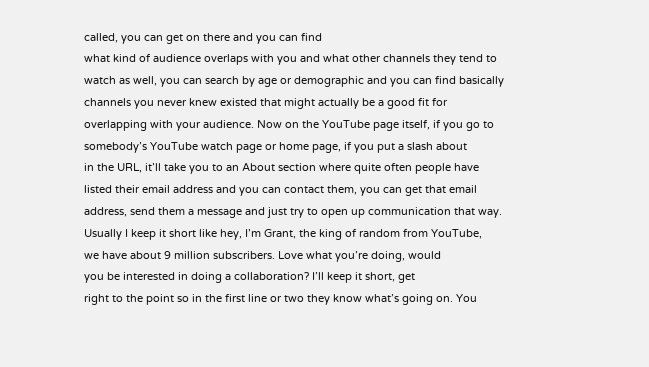called, you can get on there and you can find
what kind of audience overlaps with you and what other channels they tend to
watch as well, you can search by age or demographic and you can find basically
channels you never knew existed that might actually be a good fit for
overlapping with your audience. Now on the YouTube page itself, if you go to
somebody’s YouTube watch page or home page, if you put a slash about
in the URL, it’ll take you to an About section where quite often people have
listed their email address and you can contact them, you can get that email
address, send them a message and just try to open up communication that way.
Usually I keep it short like hey, I’m Grant, the king of random from YouTube,
we have about 9 million subscribers. Love what you’re doing, would
you be interested in doing a collaboration? I’ll keep it short, get
right to the point so in the first line or two they know what’s going on. You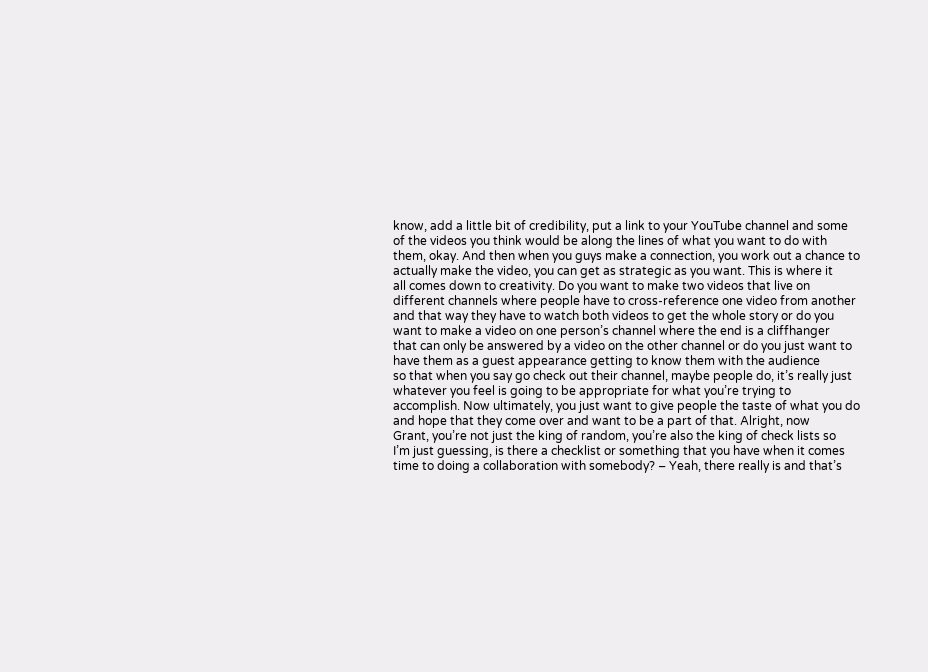know, add a little bit of credibility, put a link to your YouTube channel and some
of the videos you think would be along the lines of what you want to do with
them, okay. And then when you guys make a connection, you work out a chance to
actually make the video, you can get as strategic as you want. This is where it
all comes down to creativity. Do you want to make two videos that live on
different channels where people have to cross-reference one video from another
and that way they have to watch both videos to get the whole story or do you
want to make a video on one person’s channel where the end is a cliffhanger
that can only be answered by a video on the other channel or do you just want to
have them as a guest appearance getting to know them with the audience
so that when you say go check out their channel, maybe people do, it’s really just
whatever you feel is going to be appropriate for what you’re trying to
accomplish. Now ultimately, you just want to give people the taste of what you do
and hope that they come over and want to be a part of that. Alright, now
Grant, you’re not just the king of random, you’re also the king of check lists so
I’m just guessing, is there a checklist or something that you have when it comes
time to doing a collaboration with somebody? – Yeah, there really is and that’s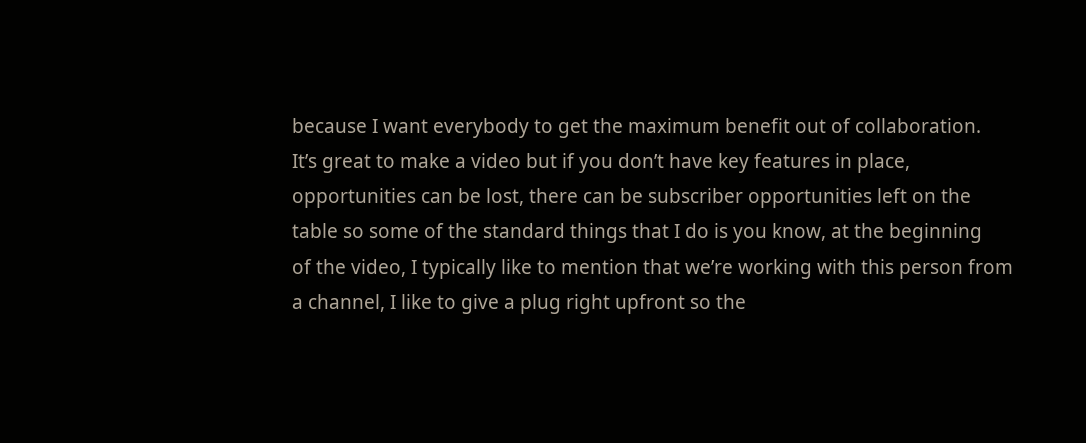because I want everybody to get the maximum benefit out of collaboration.
It’s great to make a video but if you don’t have key features in place,
opportunities can be lost, there can be subscriber opportunities left on the
table so some of the standard things that I do is you know, at the beginning
of the video, I typically like to mention that we’re working with this person from
a channel, I like to give a plug right upfront so the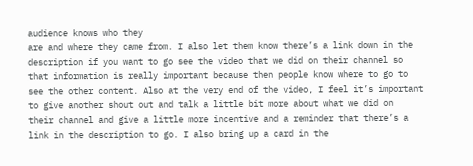audience knows who they
are and where they came from. I also let them know there’s a link down in the
description if you want to go see the video that we did on their channel so
that information is really important because then people know where to go to
see the other content. Also at the very end of the video, I feel it’s important
to give another shout out and talk a little bit more about what we did on
their channel and give a little more incentive and a reminder that there’s a
link in the description to go. I also bring up a card in the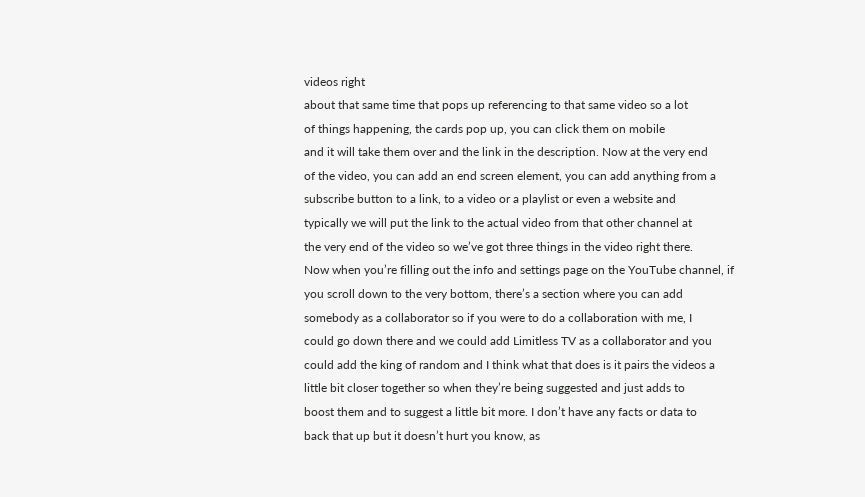videos right
about that same time that pops up referencing to that same video so a lot
of things happening, the cards pop up, you can click them on mobile
and it will take them over and the link in the description. Now at the very end
of the video, you can add an end screen element, you can add anything from a
subscribe button to a link, to a video or a playlist or even a website and
typically we will put the link to the actual video from that other channel at
the very end of the video so we’ve got three things in the video right there.
Now when you’re filling out the info and settings page on the YouTube channel, if
you scroll down to the very bottom, there’s a section where you can add
somebody as a collaborator so if you were to do a collaboration with me, I
could go down there and we could add Limitless TV as a collaborator and you
could add the king of random and I think what that does is it pairs the videos a
little bit closer together so when they’re being suggested and just adds to
boost them and to suggest a little bit more. I don’t have any facts or data to
back that up but it doesn’t hurt you know, as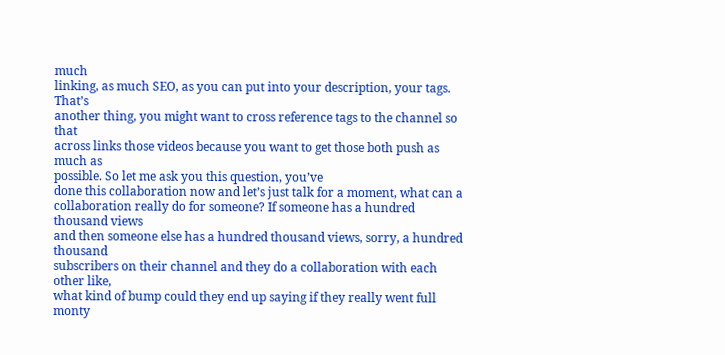much
linking, as much SEO, as you can put into your description, your tags. That’s
another thing, you might want to cross reference tags to the channel so that
across links those videos because you want to get those both push as much as
possible. So let me ask you this question, you’ve
done this collaboration now and let’s just talk for a moment, what can a
collaboration really do for someone? If someone has a hundred thousand views
and then someone else has a hundred thousand views, sorry, a hundred thousand
subscribers on their channel and they do a collaboration with each other like,
what kind of bump could they end up saying if they really went full monty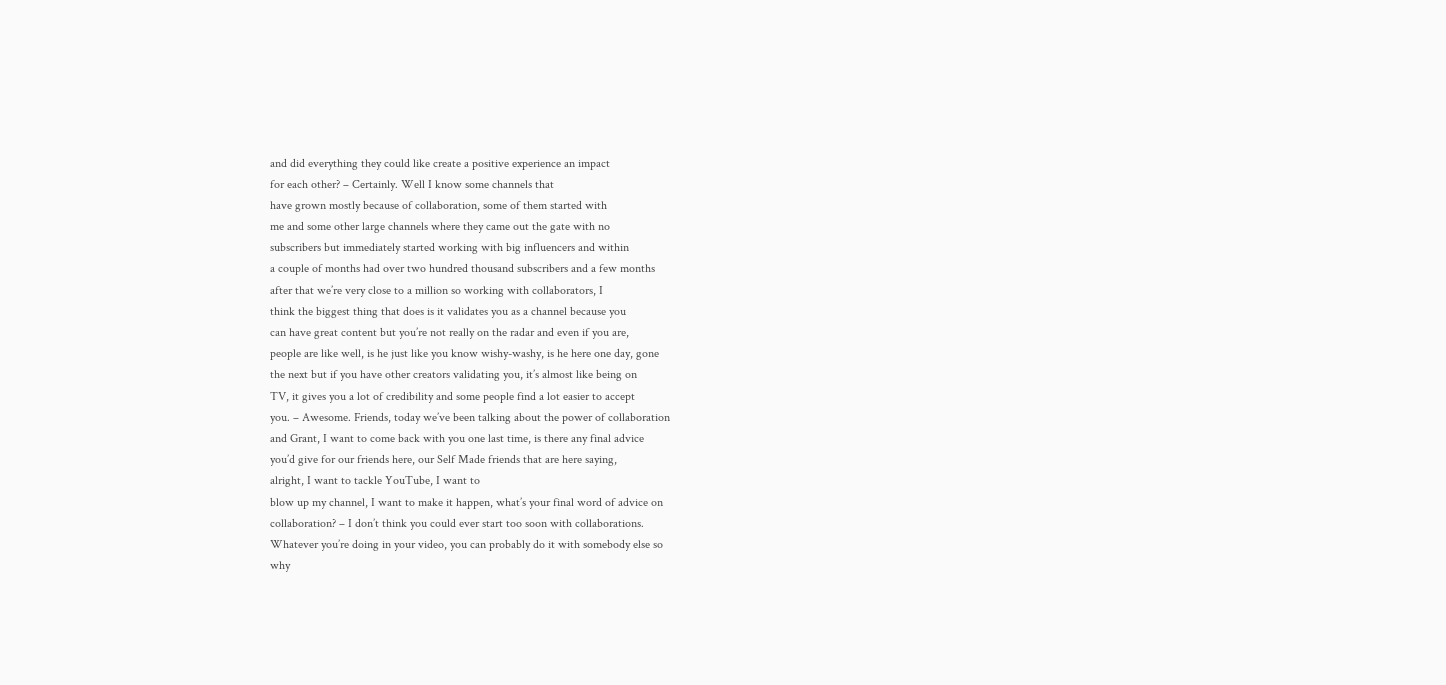and did everything they could like create a positive experience an impact
for each other? – Certainly. Well I know some channels that
have grown mostly because of collaboration, some of them started with
me and some other large channels where they came out the gate with no
subscribers but immediately started working with big influencers and within
a couple of months had over two hundred thousand subscribers and a few months
after that we’re very close to a million so working with collaborators, I
think the biggest thing that does is it validates you as a channel because you
can have great content but you’re not really on the radar and even if you are,
people are like well, is he just like you know wishy-washy, is he here one day, gone
the next but if you have other creators validating you, it’s almost like being on
TV, it gives you a lot of credibility and some people find a lot easier to accept
you. – Awesome. Friends, today we’ve been talking about the power of collaboration
and Grant, I want to come back with you one last time, is there any final advice
you’d give for our friends here, our Self Made friends that are here saying,
alright, I want to tackle YouTube, I want to
blow up my channel, I want to make it happen, what’s your final word of advice on
collaboration? – I don’t think you could ever start too soon with collaborations.
Whatever you’re doing in your video, you can probably do it with somebody else so
why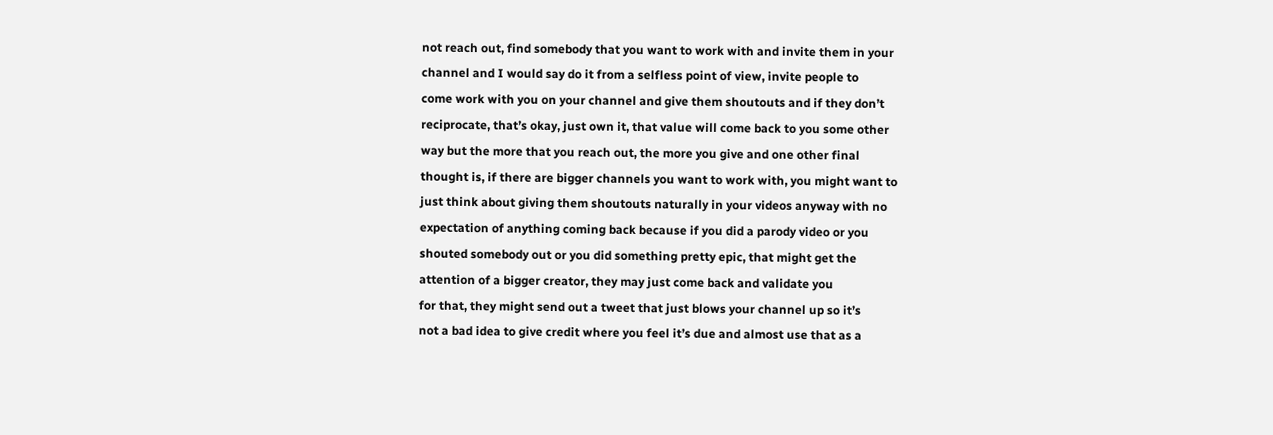not reach out, find somebody that you want to work with and invite them in your
channel and I would say do it from a selfless point of view, invite people to
come work with you on your channel and give them shoutouts and if they don’t
reciprocate, that’s okay, just own it, that value will come back to you some other
way but the more that you reach out, the more you give and one other final
thought is, if there are bigger channels you want to work with, you might want to
just think about giving them shoutouts naturally in your videos anyway with no
expectation of anything coming back because if you did a parody video or you
shouted somebody out or you did something pretty epic, that might get the
attention of a bigger creator, they may just come back and validate you
for that, they might send out a tweet that just blows your channel up so it’s
not a bad idea to give credit where you feel it’s due and almost use that as a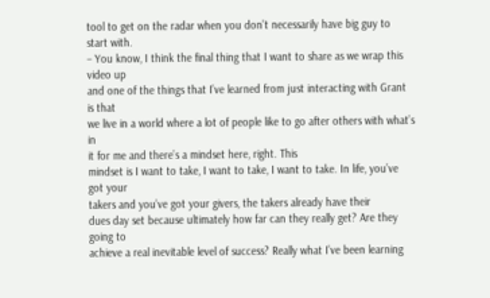tool to get on the radar when you don’t necessarily have big guy to start with.
– You know, I think the final thing that I want to share as we wrap this video up
and one of the things that I’ve learned from just interacting with Grant is that
we live in a world where a lot of people like to go after others with what’s in
it for me and there’s a mindset here, right. This
mindset is I want to take, I want to take, I want to take. In life, you’ve got your
takers and you’ve got your givers, the takers already have their
dues day set because ultimately how far can they really get? Are they going to
achieve a real inevitable level of success? Really what I’ve been learning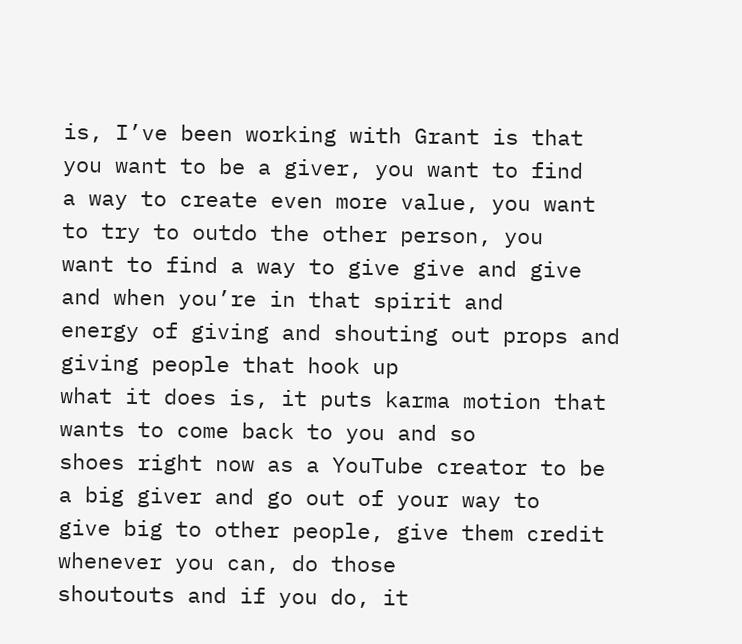is, I’ve been working with Grant is that you want to be a giver, you want to find
a way to create even more value, you want to try to outdo the other person, you
want to find a way to give give and give and when you’re in that spirit and
energy of giving and shouting out props and giving people that hook up
what it does is, it puts karma motion that wants to come back to you and so
shoes right now as a YouTube creator to be a big giver and go out of your way to
give big to other people, give them credit whenever you can, do those
shoutouts and if you do, it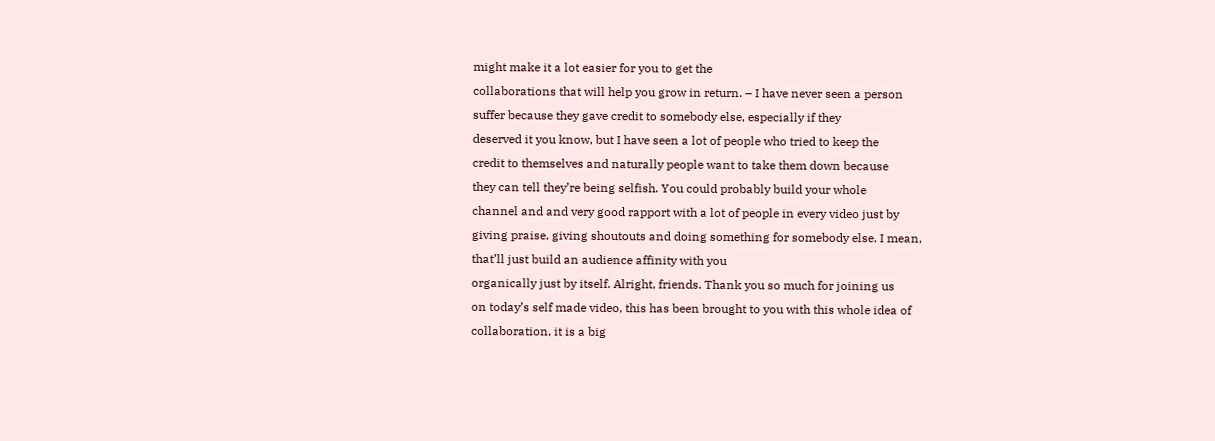might make it a lot easier for you to get the
collaborations that will help you grow in return. – I have never seen a person
suffer because they gave credit to somebody else, especially if they
deserved it you know, but I have seen a lot of people who tried to keep the
credit to themselves and naturally people want to take them down because
they can tell they’re being selfish. You could probably build your whole
channel and and very good rapport with a lot of people in every video just by
giving praise, giving shoutouts and doing something for somebody else. I mean,
that’ll just build an audience affinity with you
organically just by itself. Alright, friends. Thank you so much for joining us
on today’s self made video, this has been brought to you with this whole idea of
collaboration, it is a big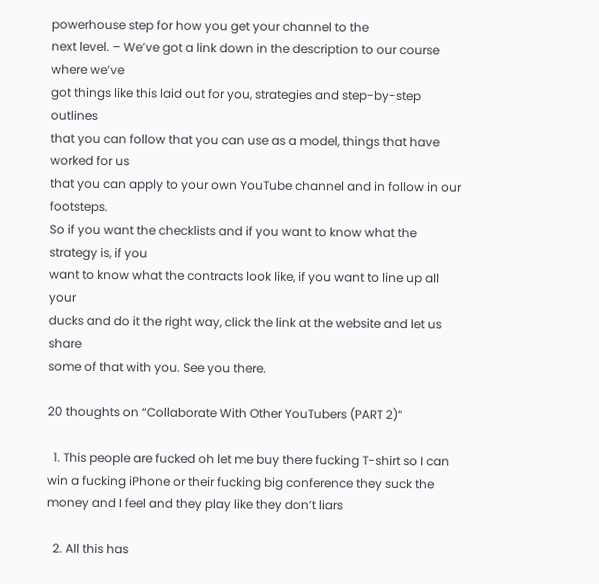powerhouse step for how you get your channel to the
next level. – We’ve got a link down in the description to our course where we’ve
got things like this laid out for you, strategies and step-by-step outlines
that you can follow that you can use as a model, things that have worked for us
that you can apply to your own YouTube channel and in follow in our footsteps.
So if you want the checklists and if you want to know what the strategy is, if you
want to know what the contracts look like, if you want to line up all your
ducks and do it the right way, click the link at the website and let us share
some of that with you. See you there.

20 thoughts on “Collaborate With Other YouTubers (PART 2)”

  1. This people are fucked oh let me buy there fucking T-shirt so I can win a fucking iPhone or their fucking big conference they suck the money and I feel and they play like they don’t liars

  2. All this has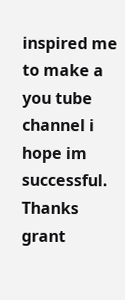inspired me to make a you tube channel i hope im successful. Thanks grant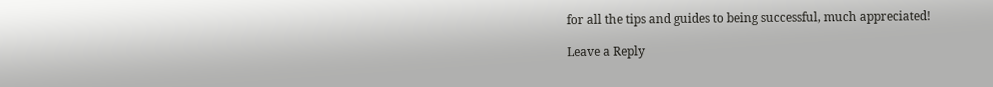for all the tips and guides to being successful, much appreciated!

Leave a Reply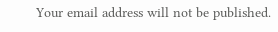Your email address will not be published.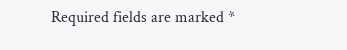Required fields are marked *